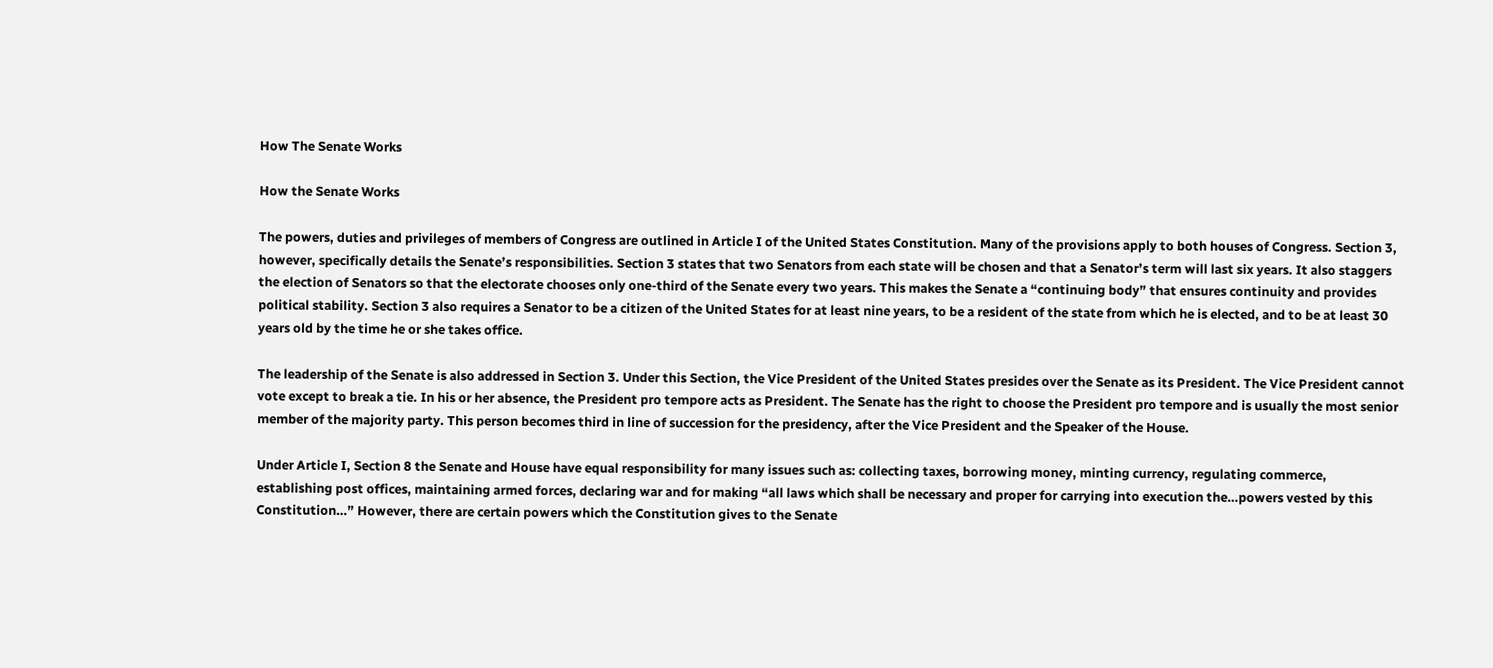How The Senate Works

How the Senate Works

The powers, duties and privileges of members of Congress are outlined in Article I of the United States Constitution. Many of the provisions apply to both houses of Congress. Section 3, however, specifically details the Senate’s responsibilities. Section 3 states that two Senators from each state will be chosen and that a Senator’s term will last six years. It also staggers the election of Senators so that the electorate chooses only one-third of the Senate every two years. This makes the Senate a “continuing body” that ensures continuity and provides political stability. Section 3 also requires a Senator to be a citizen of the United States for at least nine years, to be a resident of the state from which he is elected, and to be at least 30 years old by the time he or she takes office.

The leadership of the Senate is also addressed in Section 3. Under this Section, the Vice President of the United States presides over the Senate as its President. The Vice President cannot vote except to break a tie. In his or her absence, the President pro tempore acts as President. The Senate has the right to choose the President pro tempore and is usually the most senior member of the majority party. This person becomes third in line of succession for the presidency, after the Vice President and the Speaker of the House.

Under Article I, Section 8 the Senate and House have equal responsibility for many issues such as: collecting taxes, borrowing money, minting currency, regulating commerce, establishing post offices, maintaining armed forces, declaring war and for making “all laws which shall be necessary and proper for carrying into execution the…powers vested by this Constitution…” However, there are certain powers which the Constitution gives to the Senate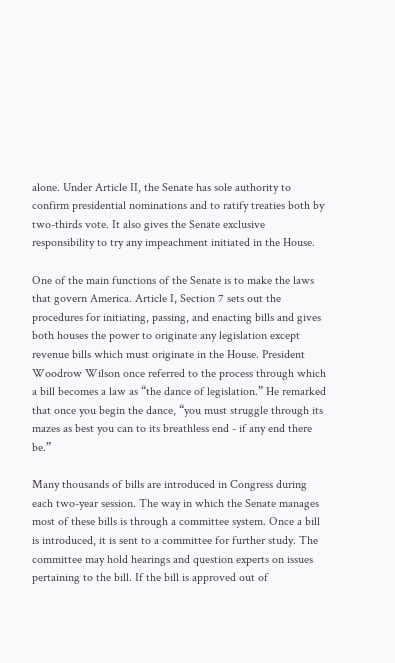alone. Under Article II, the Senate has sole authority to confirm presidential nominations and to ratify treaties both by two-thirds vote. It also gives the Senate exclusive responsibility to try any impeachment initiated in the House.

One of the main functions of the Senate is to make the laws that govern America. Article I, Section 7 sets out the procedures for initiating, passing, and enacting bills and gives both houses the power to originate any legislation except revenue bills which must originate in the House. President Woodrow Wilson once referred to the process through which a bill becomes a law as “the dance of legislation.” He remarked that once you begin the dance, “you must struggle through its mazes as best you can to its breathless end - if any end there be.”

Many thousands of bills are introduced in Congress during each two-year session. The way in which the Senate manages most of these bills is through a committee system. Once a bill is introduced, it is sent to a committee for further study. The committee may hold hearings and question experts on issues pertaining to the bill. If the bill is approved out of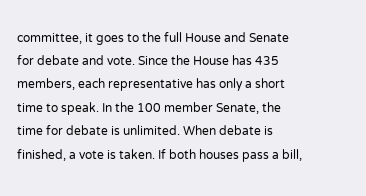committee, it goes to the full House and Senate for debate and vote. Since the House has 435 members, each representative has only a short time to speak. In the 100 member Senate, the time for debate is unlimited. When debate is finished, a vote is taken. If both houses pass a bill,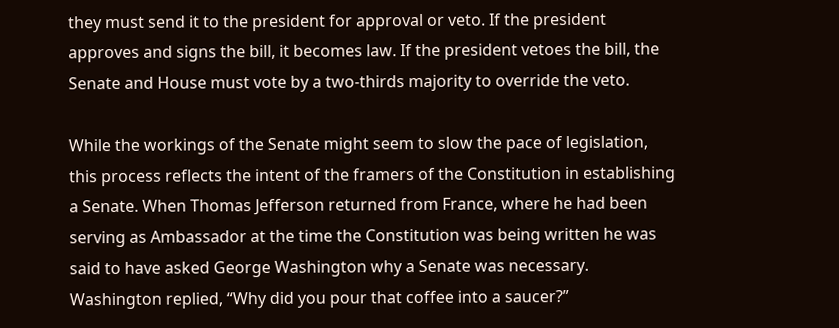they must send it to the president for approval or veto. If the president approves and signs the bill, it becomes law. If the president vetoes the bill, the Senate and House must vote by a two-thirds majority to override the veto.

While the workings of the Senate might seem to slow the pace of legislation, this process reflects the intent of the framers of the Constitution in establishing a Senate. When Thomas Jefferson returned from France, where he had been serving as Ambassador at the time the Constitution was being written he was said to have asked George Washington why a Senate was necessary. Washington replied, “Why did you pour that coffee into a saucer?”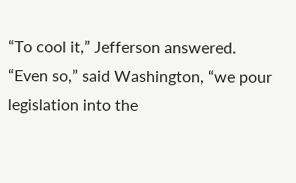“To cool it,” Jefferson answered. “Even so,” said Washington, “we pour legislation into the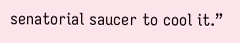senatorial saucer to cool it.”